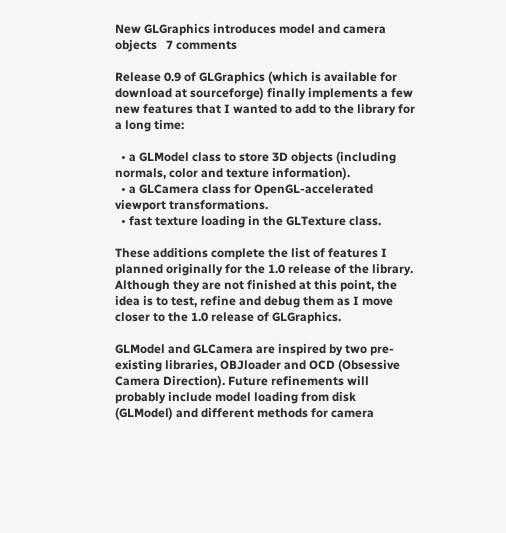New GLGraphics introduces model and camera objects   7 comments

Release 0.9 of GLGraphics (which is available for download at sourceforge) finally implements a few new features that I wanted to add to the library for a long time:

  • a GLModel class to store 3D objects (including normals, color and texture information).
  • a GLCamera class for OpenGL-accelerated viewport transformations.
  • fast texture loading in the GLTexture class.

These additions complete the list of features I planned originally for the 1.0 release of the library. Although they are not finished at this point, the idea is to test, refine and debug them as I move closer to the 1.0 release of GLGraphics.

GLModel and GLCamera are inspired by two pre-existing libraries, OBJloader and OCD (Obsessive Camera Direction). Future refinements will probably include model loading from disk (GLModel) and different methods for camera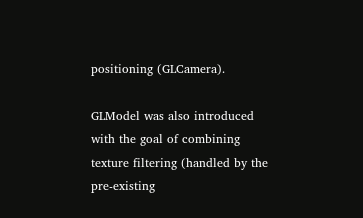positioning (GLCamera).

GLModel was also introduced with the goal of combining texture filtering (handled by the pre-existing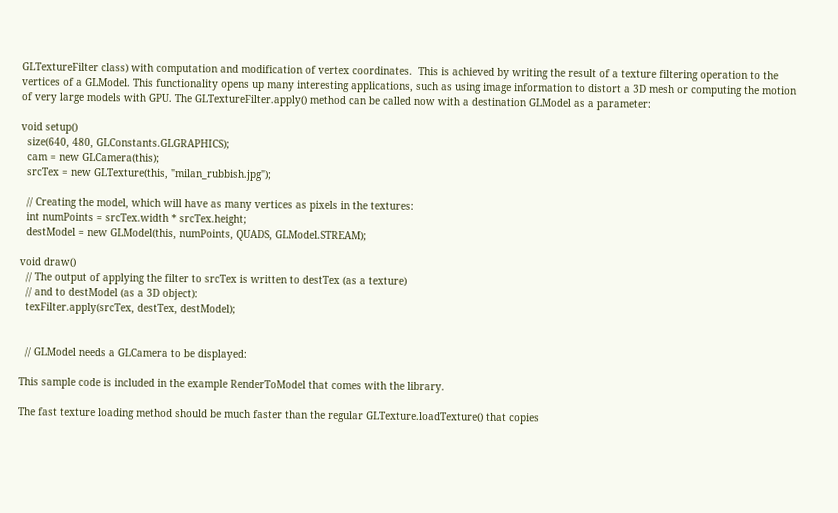GLTextureFilter class) with computation and modification of vertex coordinates.  This is achieved by writing the result of a texture filtering operation to the vertices of a GLModel. This functionality opens up many interesting applications, such as using image information to distort a 3D mesh or computing the motion of very large models with GPU. The GLTextureFilter.apply() method can be called now with a destination GLModel as a parameter:

void setup()
  size(640, 480, GLConstants.GLGRAPHICS);
  cam = new GLCamera(this);
  srcTex = new GLTexture(this, "milan_rubbish.jpg");

  // Creating the model, which will have as many vertices as pixels in the textures:
  int numPoints = srcTex.width * srcTex.height;
  destModel = new GLModel(this, numPoints, QUADS, GLModel.STREAM);

void draw()
  // The output of applying the filter to srcTex is written to destTex (as a texture)
  // and to destModel (as a 3D object):
  texFilter.apply(srcTex, destTex, destModel);


  // GLModel needs a GLCamera to be displayed:

This sample code is included in the example RenderToModel that comes with the library.

The fast texture loading method should be much faster than the regular GLTexture.loadTexture() that copies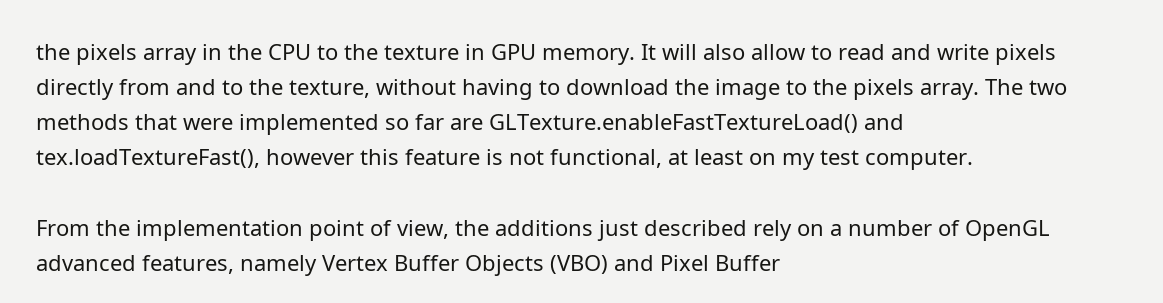the pixels array in the CPU to the texture in GPU memory. It will also allow to read and write pixels directly from and to the texture, without having to download the image to the pixels array. The two methods that were implemented so far are GLTexture.enableFastTextureLoad() and tex.loadTextureFast(), however this feature is not functional, at least on my test computer.

From the implementation point of view, the additions just described rely on a number of OpenGL advanced features, namely Vertex Buffer Objects (VBO) and Pixel Buffer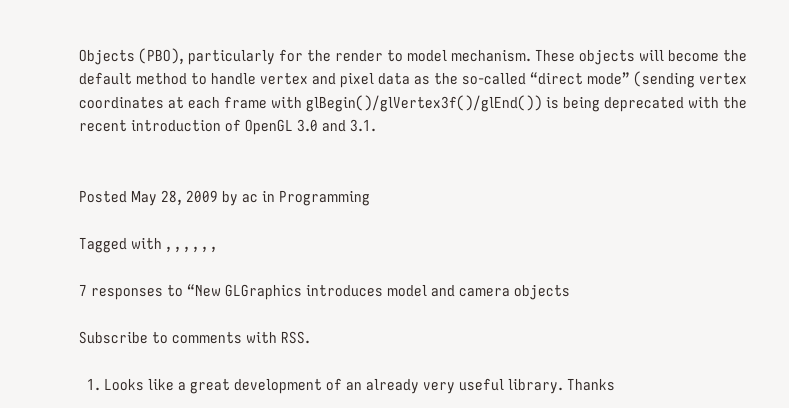Objects (PBO), particularly for the render to model mechanism. These objects will become the default method to handle vertex and pixel data as the so-called “direct mode” (sending vertex coordinates at each frame with glBegin()/glVertex3f()/glEnd()) is being deprecated with the recent introduction of OpenGL 3.0 and 3.1.


Posted May 28, 2009 by ac in Programming

Tagged with , , , , , ,

7 responses to “New GLGraphics introduces model and camera objects

Subscribe to comments with RSS.

  1. Looks like a great development of an already very useful library. Thanks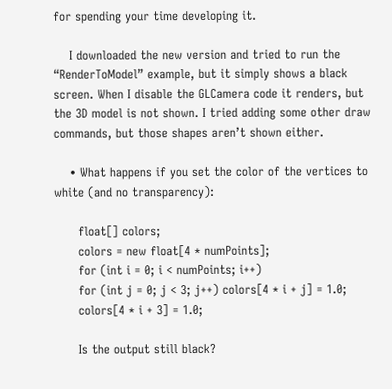for spending your time developing it.

    I downloaded the new version and tried to run the “RenderToModel” example, but it simply shows a black screen. When I disable the GLCamera code it renders, but the 3D model is not shown. I tried adding some other draw commands, but those shapes aren’t shown either.

    • What happens if you set the color of the vertices to white (and no transparency):

      float[] colors;
      colors = new float[4 * numPoints];
      for (int i = 0; i < numPoints; i++)
      for (int j = 0; j < 3; j++) colors[4 * i + j] = 1.0;
      colors[4 * i + 3] = 1.0;

      Is the output still black?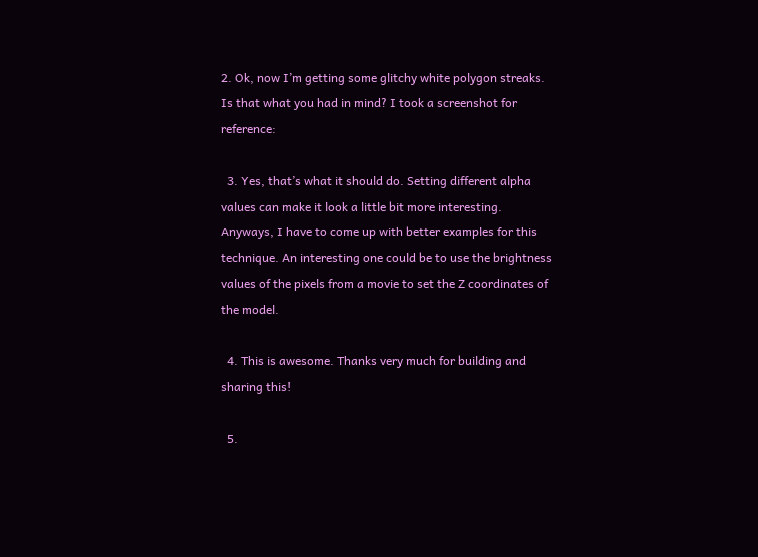2. Ok, now I’m getting some glitchy white polygon streaks. Is that what you had in mind? I took a screenshot for reference:

  3. Yes, that’s what it should do. Setting different alpha values can make it look a little bit more interesting. Anyways, I have to come up with better examples for this technique. An interesting one could be to use the brightness values of the pixels from a movie to set the Z coordinates of the model.

  4. This is awesome. Thanks very much for building and sharing this!

  5.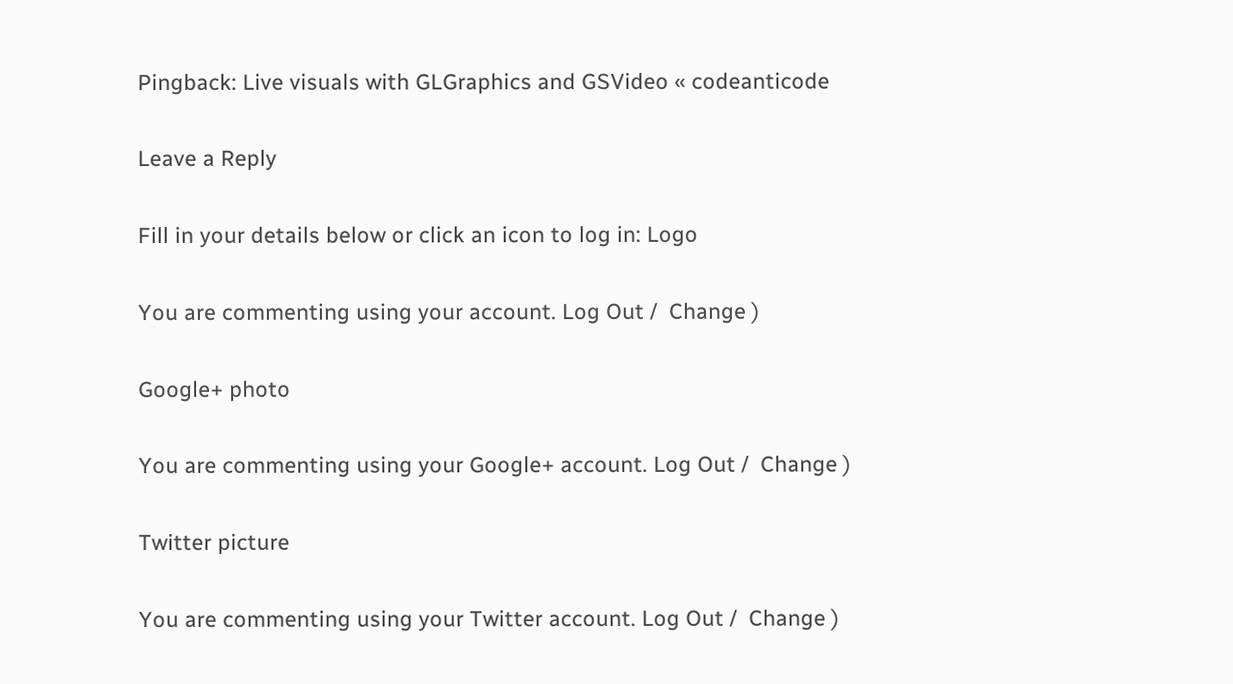Pingback: Live visuals with GLGraphics and GSVideo « codeanticode

Leave a Reply

Fill in your details below or click an icon to log in: Logo

You are commenting using your account. Log Out /  Change )

Google+ photo

You are commenting using your Google+ account. Log Out /  Change )

Twitter picture

You are commenting using your Twitter account. Log Out /  Change )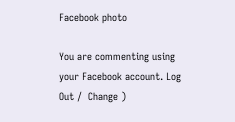Facebook photo

You are commenting using your Facebook account. Log Out /  Change )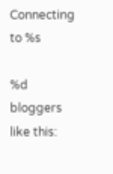Connecting to %s

%d bloggers like this: